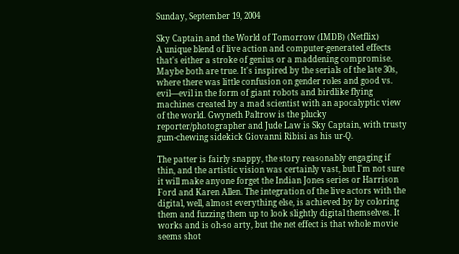Sunday, September 19, 2004

Sky Captain and the World of Tomorrow (IMDB) (Netflix)
A unique blend of live action and computer-generated effects that's either a stroke of genius or a maddening compromise. Maybe both are true. It's inspired by the serials of the late 30s, where there was little confusion on gender roles and good vs. evil—evil in the form of giant robots and birdlike flying machines created by a mad scientist with an apocalyptic view of the world. Gwyneth Paltrow is the plucky reporter/photographer and Jude Law is Sky Captain, with trusty gum-chewing sidekick Giovanni Ribisi as his ur-Q.

The patter is fairly snappy, the story reasonably engaging if thin, and the artistic vision was certainly vast, but I'm not sure it will make anyone forget the Indian Jones series or Harrison Ford and Karen Allen. The integration of the live actors with the digital, well, almost everything else, is achieved by by coloring them and fuzzing them up to look slightly digital themselves. It works and is oh-so arty, but the net effect is that whole movie seems shot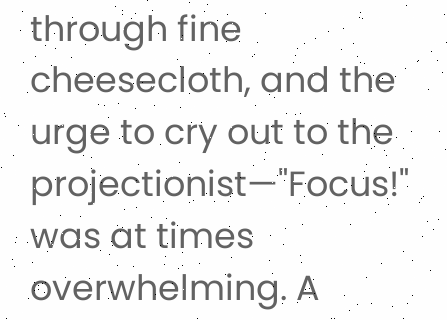through fine cheesecloth, and the urge to cry out to the projectionist—"Focus!" was at times overwhelming. A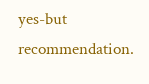yes-but recommendation.